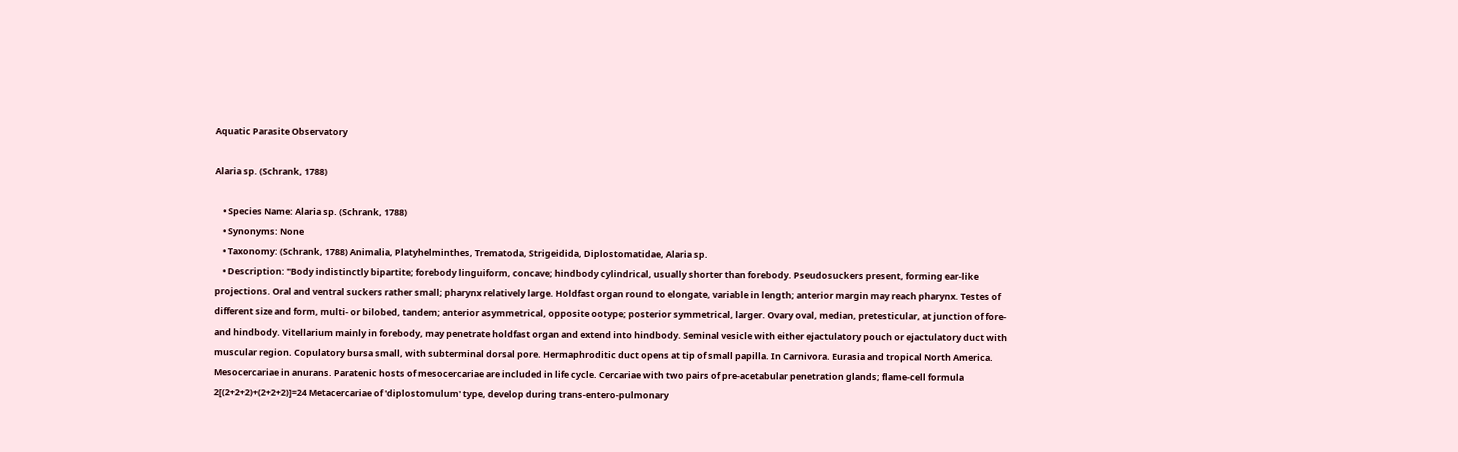Aquatic Parasite Observatory

Alaria sp. (Schrank, 1788)

    • Species Name: Alaria sp. (Schrank, 1788)
    • Synonyms: None
    • Taxonomy: (Schrank, 1788) Animalia, Platyhelminthes, Trematoda, Strigeidida, Diplostomatidae, Alaria sp.
    • Description: "Body indistinctly bipartite; forebody linguiform, concave; hindbody cylindrical, usually shorter than forebody. Pseudosuckers present, forming ear-like projections. Oral and ventral suckers rather small; pharynx relatively large. Holdfast organ round to elongate, variable in length; anterior margin may reach pharynx. Testes of different size and form, multi- or bilobed, tandem; anterior asymmetrical, opposite ootype; posterior symmetrical, larger. Ovary oval, median, pretesticular, at junction of fore- and hindbody. Vitellarium mainly in forebody, may penetrate holdfast organ and extend into hindbody. Seminal vesicle with either ejactulatory pouch or ejactulatory duct with muscular region. Copulatory bursa small, with subterminal dorsal pore. Hermaphroditic duct opens at tip of small papilla. In Carnivora. Eurasia and tropical North America. Mesocercariae in anurans. Paratenic hosts of mesocercariae are included in life cycle. Cercariae with two pairs of pre-acetabular penetration glands; flame-cell formula 2[(2+2+2)+(2+2+2)]=24 Metacercariae of 'diplostomulum' type, develop during trans-entero-pulmonary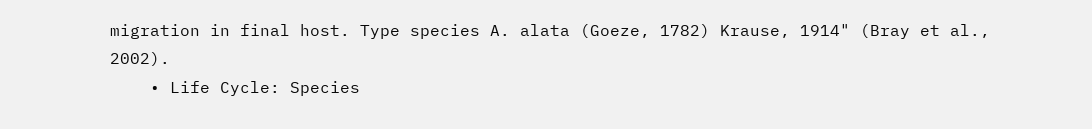migration in final host. Type species A. alata (Goeze, 1782) Krause, 1914" (Bray et al., 2002).
    • Life Cycle: Species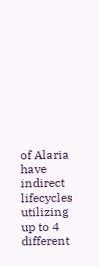of Alaria have indirect lifecycles utilizing up to 4 different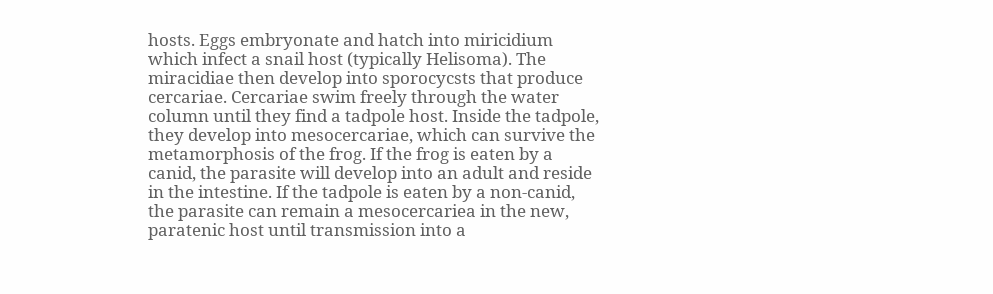hosts. Eggs embryonate and hatch into miricidium which infect a snail host (typically Helisoma). The miracidiae then develop into sporocycsts that produce cercariae. Cercariae swim freely through the water column until they find a tadpole host. Inside the tadpole, they develop into mesocercariae, which can survive the metamorphosis of the frog. If the frog is eaten by a canid, the parasite will develop into an adult and reside in the intestine. If the tadpole is eaten by a non-canid, the parasite can remain a mesocercariea in the new, paratenic host until transmission into a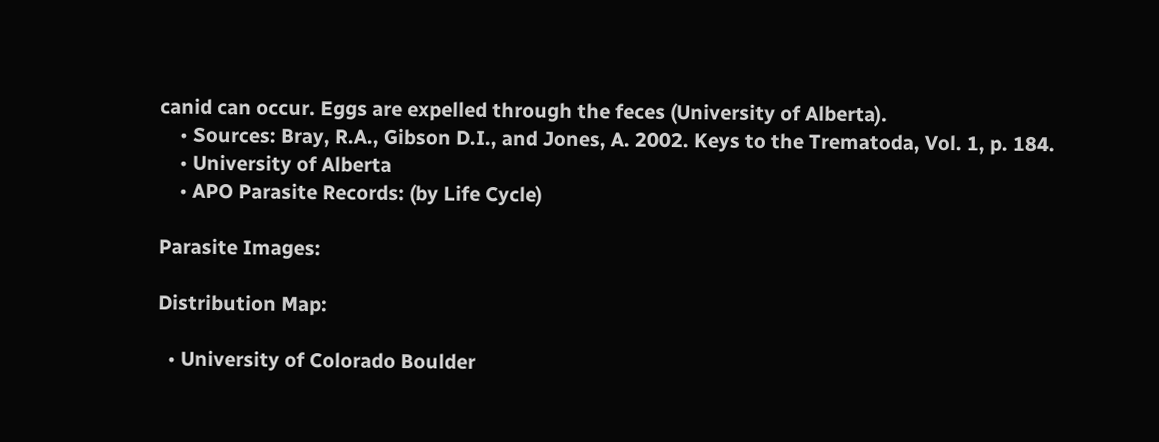canid can occur. Eggs are expelled through the feces (University of Alberta).
    • Sources: Bray, R.A., Gibson D.I., and Jones, A. 2002. Keys to the Trematoda, Vol. 1, p. 184.
    • University of Alberta
    • APO Parasite Records: (by Life Cycle)

Parasite Images:

Distribution Map:

  • University of Colorado Boulder